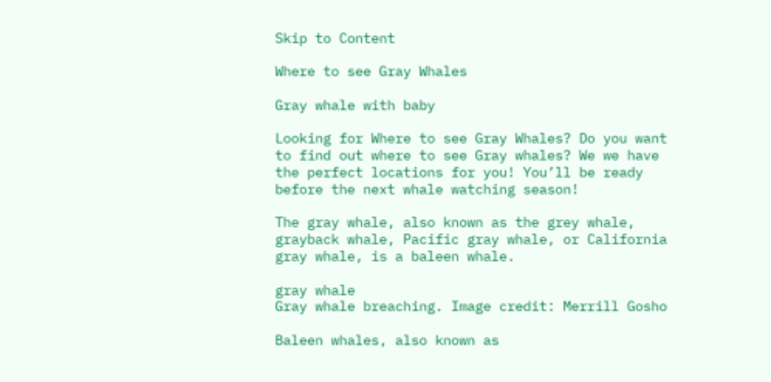Skip to Content

Where to see Gray Whales

Gray whale with baby

Looking for Where to see Gray Whales? Do you want to find out where to see Gray whales? We we have the perfect locations for you! You’ll be ready before the next whale watching season!

The gray whale, also known as the grey whale, grayback whale, Pacific gray whale, or California gray whale, is a baleen whale.

gray whale
Gray whale breaching. Image credit: Merrill Gosho

Baleen whales, also known as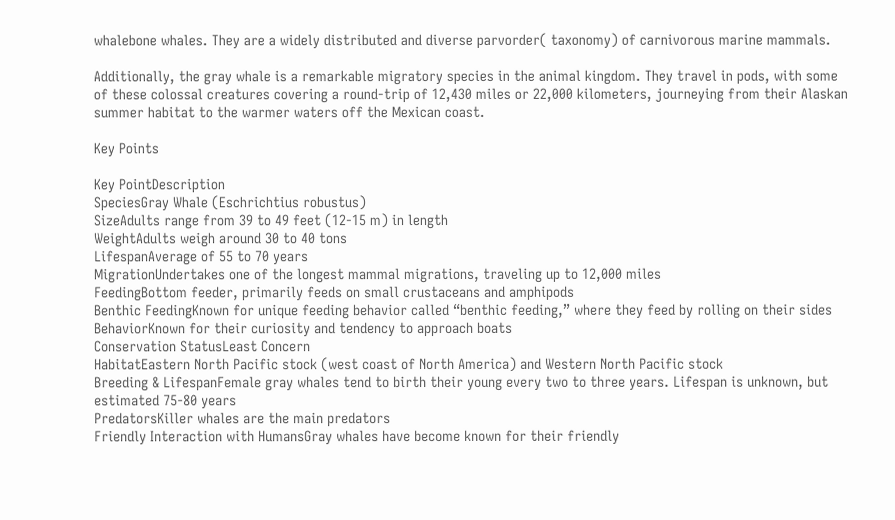whalebone whales. They are a widely distributed and diverse parvorder( taxonomy) of carnivorous marine mammals.

Additionally, the gray whale is a remarkable migratory species in the animal kingdom. They travel in pods, with some of these colossal creatures covering a round-trip of 12,430 miles or 22,000 kilometers, journeying from their Alaskan summer habitat to the warmer waters off the Mexican coast.

Key Points

Key PointDescription
SpeciesGray Whale (Eschrichtius robustus)
SizeAdults range from 39 to 49 feet (12-15 m) in length
WeightAdults weigh around 30 to 40 tons
LifespanAverage of 55 to 70 years
MigrationUndertakes one of the longest mammal migrations, traveling up to 12,000 miles
FeedingBottom feeder, primarily feeds on small crustaceans and amphipods
Benthic FeedingKnown for unique feeding behavior called “benthic feeding,” where they feed by rolling on their sides
BehaviorKnown for their curiosity and tendency to approach boats
Conservation StatusLeast Concern
HabitatEastern North Pacific stock (west coast of North America) and Western North Pacific stock
Breeding & LifespanFemale gray whales tend to birth their young every two to three years. Lifespan is unknown, but estimated 75-80 years
PredatorsKiller whales are the main predators
Friendly Interaction with HumansGray whales have become known for their friendly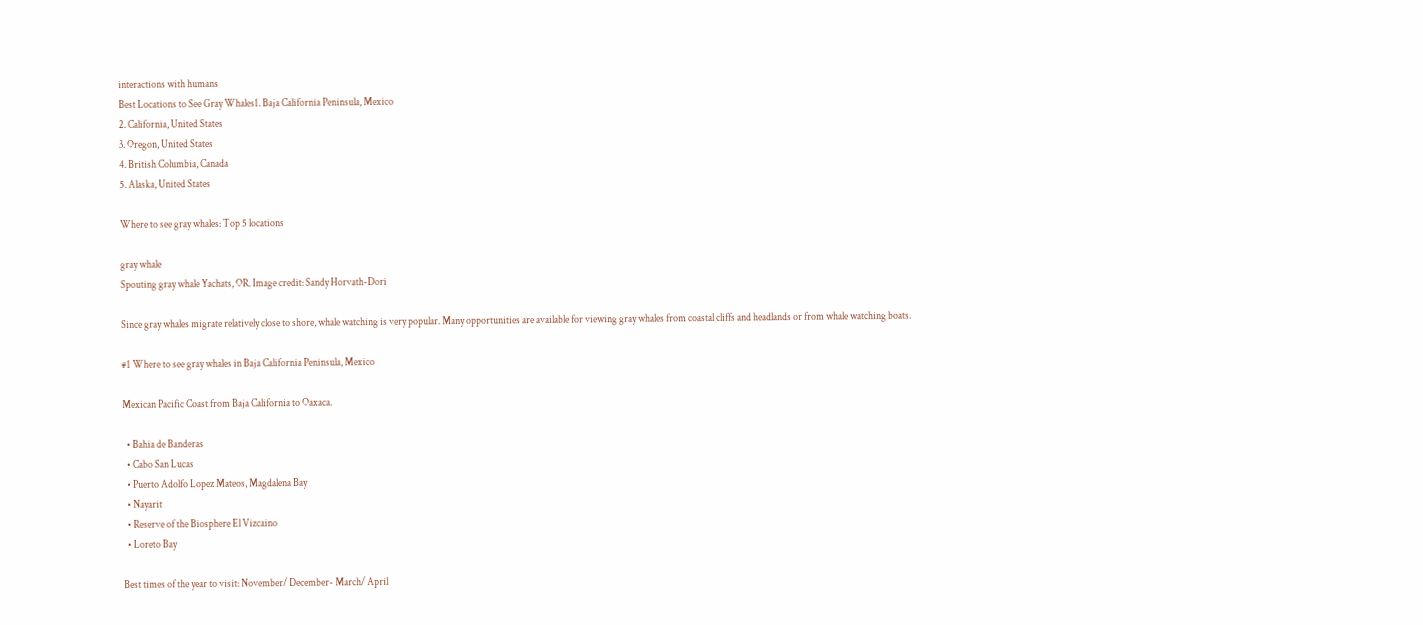interactions with humans
Best Locations to See Gray Whales1. Baja California Peninsula, Mexico
2. California, United States
3. Oregon, United States
4. British Columbia, Canada
5. Alaska, United States

Where to see gray whales: Top 5 locations

gray whale
Spouting gray whale Yachats, OR. Image credit: Sandy Horvath-Dori

Since gray whales migrate relatively close to shore, whale watching is very popular. Many opportunities are available for viewing gray whales from coastal cliffs and headlands or from whale watching boats.

#1 Where to see gray whales in Baja California Peninsula, Mexico

Mexican Pacific Coast from Baja California to Oaxaca.

  • Bahia de Banderas
  • Cabo San Lucas
  • Puerto Adolfo Lopez Mateos, Magdalena Bay
  • Nayarit
  • Reserve of the Biosphere El Vizcaino
  • Loreto Bay

Best times of the year to visit: November/ December- March/ April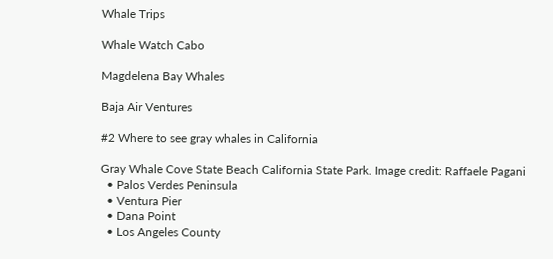Whale Trips

Whale Watch Cabo

Magdelena Bay Whales

Baja Air Ventures

#2 Where to see gray whales in California

Gray Whale Cove State Beach California State Park. Image credit: Raffaele Pagani
  • Palos Verdes Peninsula
  • Ventura Pier
  • Dana Point
  • Los Angeles County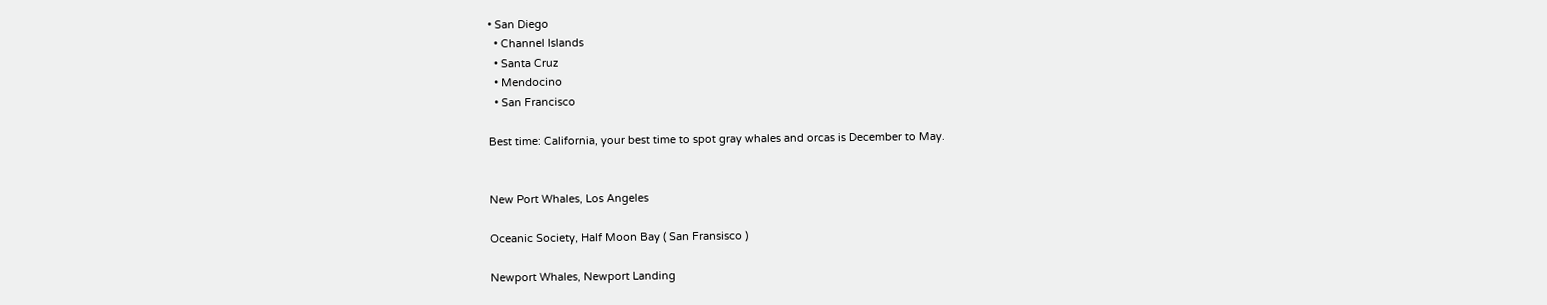• San Diego
  • Channel Islands
  • Santa Cruz
  • Mendocino
  • San Francisco

Best time: California, your best time to spot gray whales and orcas is December to May.


New Port Whales, Los Angeles

Oceanic Society, Half Moon Bay ( San Fransisco )

Newport Whales, Newport Landing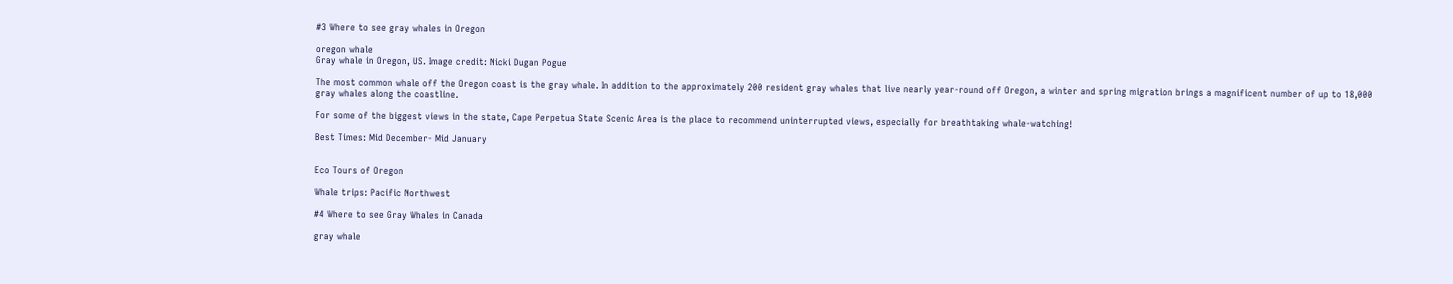#3 Where to see gray whales in Oregon

oregon whale
Gray whale in Oregon, US. Image credit: Nicki Dugan Pogue

The most common whale off the Oregon coast is the gray whale. In addition to the approximately 200 resident gray whales that live nearly year-round off Oregon, a winter and spring migration brings a magnificent number of up to 18,000 gray whales along the coastline.

For some of the biggest views in the state, Cape Perpetua State Scenic Area is the place to recommend uninterrupted views, especially for breathtaking whale-watching!

Best Times: Mid December- Mid January


Eco Tours of Oregon

Whale trips: Pacific Northwest

#4 Where to see Gray Whales in Canada

gray whale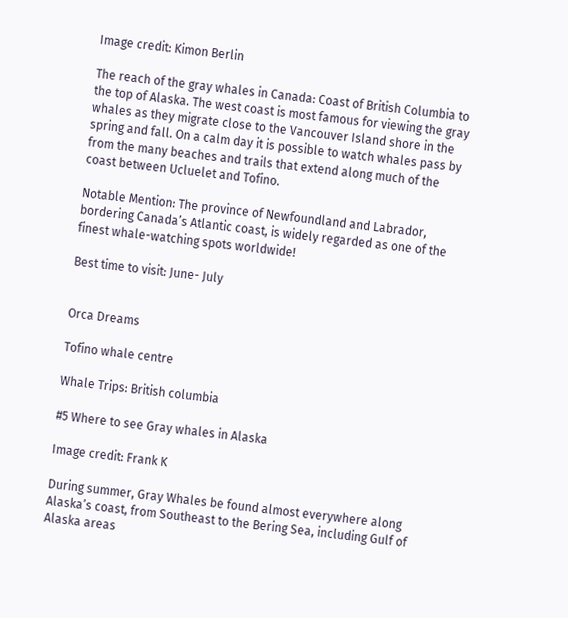Image credit: Kimon Berlin

The reach of the gray whales in Canada: Coast of British Columbia to the top of Alaska. The west coast is most famous for viewing the gray whales as they migrate close to the Vancouver Island shore in the spring and fall. On a calm day it is possible to watch whales pass by from the many beaches and trails that extend along much of the coast between Ucluelet and Tofino.

Notable Mention: The province of Newfoundland and Labrador, bordering Canada’s Atlantic coast, is widely regarded as one of the finest whale-watching spots worldwide!

Best time to visit: June- July


Orca Dreams

Tofino whale centre

Whale Trips: British columbia

#5 Where to see Gray whales in Alaska

Image credit: Frank K

During summer, Gray Whales be found almost everywhere along Alaska’s coast, from Southeast to the Bering Sea, including Gulf of Alaska areas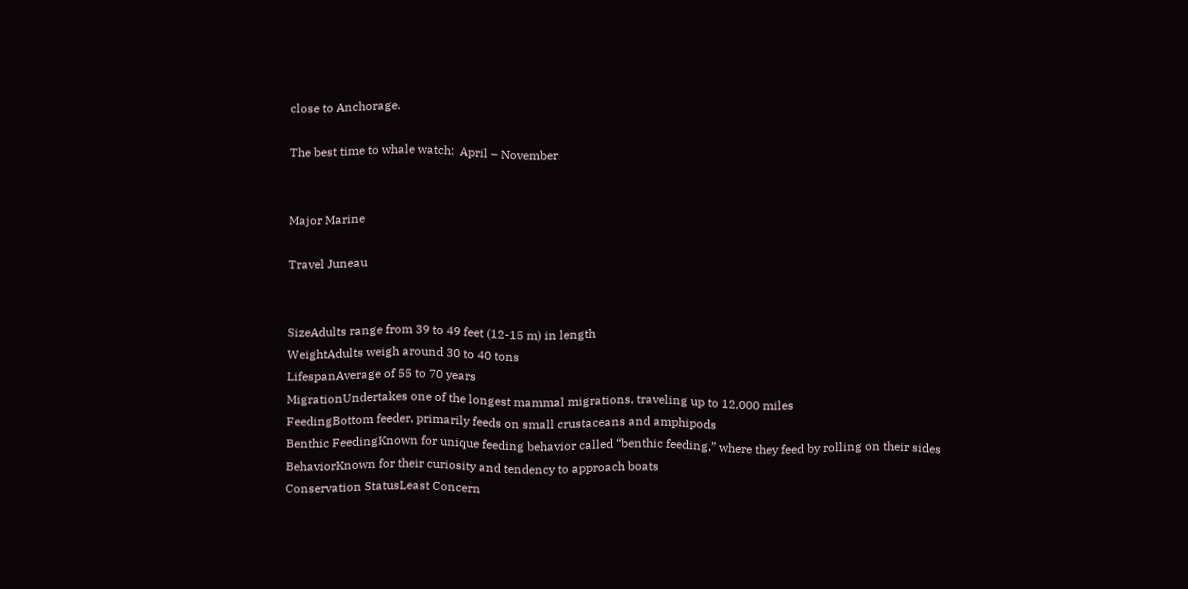close to Anchorage.

The best time to whale watch:  April – November


Major Marine

Travel Juneau


SizeAdults range from 39 to 49 feet (12-15 m) in length
WeightAdults weigh around 30 to 40 tons
LifespanAverage of 55 to 70 years
MigrationUndertakes one of the longest mammal migrations, traveling up to 12,000 miles
FeedingBottom feeder, primarily feeds on small crustaceans and amphipods
Benthic FeedingKnown for unique feeding behavior called “benthic feeding,” where they feed by rolling on their sides
BehaviorKnown for their curiosity and tendency to approach boats
Conservation StatusLeast Concern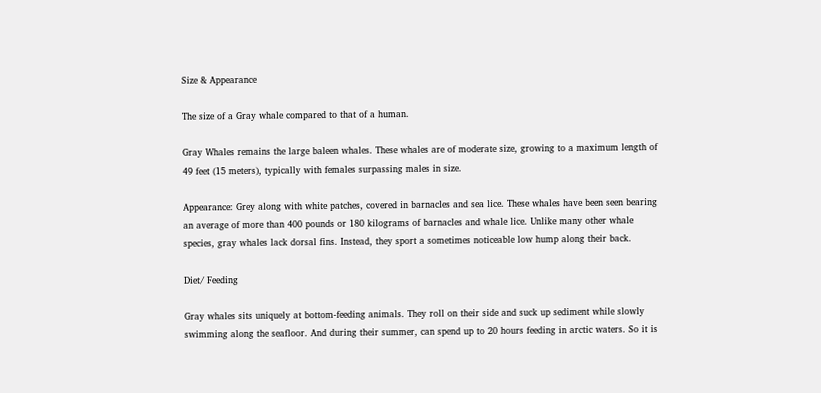Size & Appearance

The size of a Gray whale compared to that of a human.

Gray Whales remains the large baleen whales. These whales are of moderate size, growing to a maximum length of 49 feet (15 meters), typically with females surpassing males in size.

Appearance: Grey along with white patches, covered in barnacles and sea lice. These whales have been seen bearing an average of more than 400 pounds or 180 kilograms of barnacles and whale lice. Unlike many other whale species, gray whales lack dorsal fins. Instead, they sport a sometimes noticeable low hump along their back.

Diet/ Feeding

Gray whales sits uniquely at bottom-feeding animals. They roll on their side and suck up sediment while slowly swimming along the seafloor. And during their summer, can spend up to 20 hours feeding in arctic waters. So it is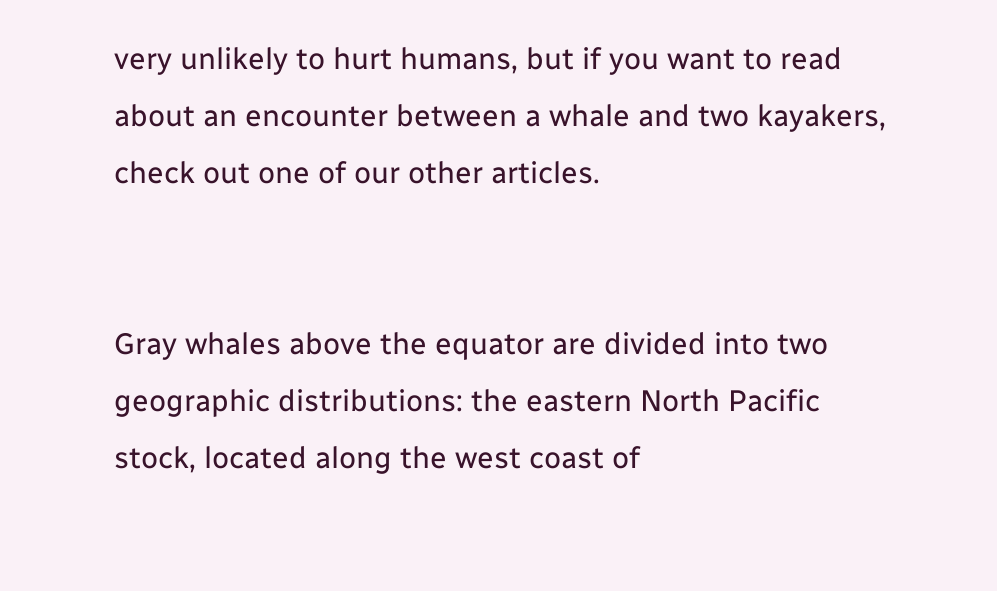very unlikely to hurt humans, but if you want to read about an encounter between a whale and two kayakers, check out one of our other articles.


Gray whales above the equator are divided into two geographic distributions: the eastern North Pacific stock, located along the west coast of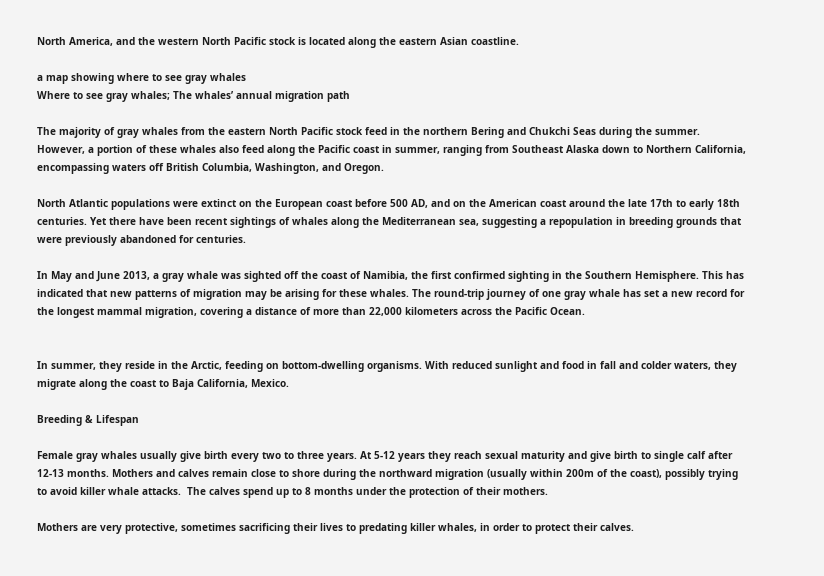North America, and the western North Pacific stock is located along the eastern Asian coastline.

a map showing where to see gray whales
Where to see gray whales; The whales’ annual migration path

The majority of gray whales from the eastern North Pacific stock feed in the northern Bering and Chukchi Seas during the summer. However, a portion of these whales also feed along the Pacific coast in summer, ranging from Southeast Alaska down to Northern California, encompassing waters off British Columbia, Washington, and Oregon.

North Atlantic populations were extinct on the European coast before 500 AD, and on the American coast around the late 17th to early 18th centuries. Yet there have been recent sightings of whales along the Mediterranean sea, suggesting a repopulation in breeding grounds that were previously abandoned for centuries.

In May and June 2013, a gray whale was sighted off the coast of Namibia, the first confirmed sighting in the Southern Hemisphere. This has indicated that new patterns of migration may be arising for these whales. The round-trip journey of one gray whale has set a new record for the longest mammal migration, covering a distance of more than 22,000 kilometers across the Pacific Ocean.


In summer, they reside in the Arctic, feeding on bottom-dwelling organisms. With reduced sunlight and food in fall and colder waters, they migrate along the coast to Baja California, Mexico.

Breeding & Lifespan

Female gray whales usually give birth every two to three years. At 5-12 years they reach sexual maturity and give birth to single calf after 12-13 months. Mothers and calves remain close to shore during the northward migration (usually within 200m of the coast), possibly trying to avoid killer whale attacks.  The calves spend up to 8 months under the protection of their mothers.

Mothers are very protective, sometimes sacrificing their lives to predating killer whales, in order to protect their calves.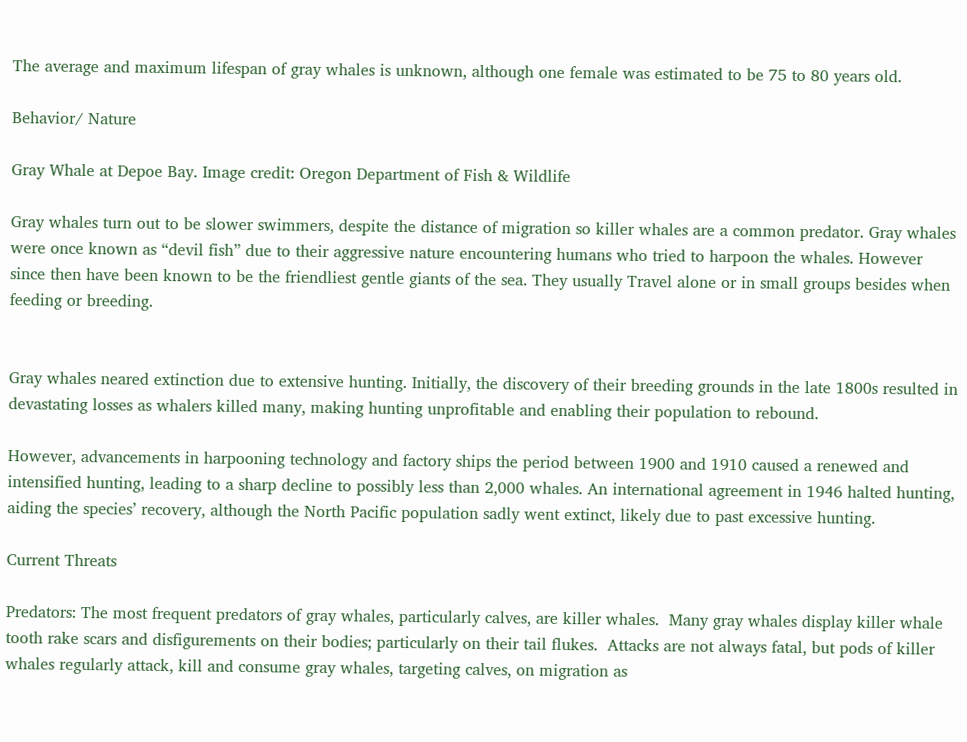The average and maximum lifespan of gray whales is unknown, although one female was estimated to be 75 to 80 years old.

Behavior/ Nature

Gray Whale at Depoe Bay. Image credit: Oregon Department of Fish & Wildlife

Gray whales turn out to be slower swimmers, despite the distance of migration so killer whales are a common predator. Gray whales were once known as “devil fish” due to their aggressive nature encountering humans who tried to harpoon the whales. However since then have been known to be the friendliest gentle giants of the sea. They usually Travel alone or in small groups besides when feeding or breeding.


Gray whales neared extinction due to extensive hunting. Initially, the discovery of their breeding grounds in the late 1800s resulted in devastating losses as whalers killed many, making hunting unprofitable and enabling their population to rebound.

However, advancements in harpooning technology and factory ships the period between 1900 and 1910 caused a renewed and intensified hunting, leading to a sharp decline to possibly less than 2,000 whales. An international agreement in 1946 halted hunting, aiding the species’ recovery, although the North Pacific population sadly went extinct, likely due to past excessive hunting.

Current Threats

Predators: The most frequent predators of gray whales, particularly calves, are killer whales.  Many gray whales display killer whale tooth rake scars and disfigurements on their bodies; particularly on their tail flukes.  Attacks are not always fatal, but pods of killer whales regularly attack, kill and consume gray whales, targeting calves, on migration as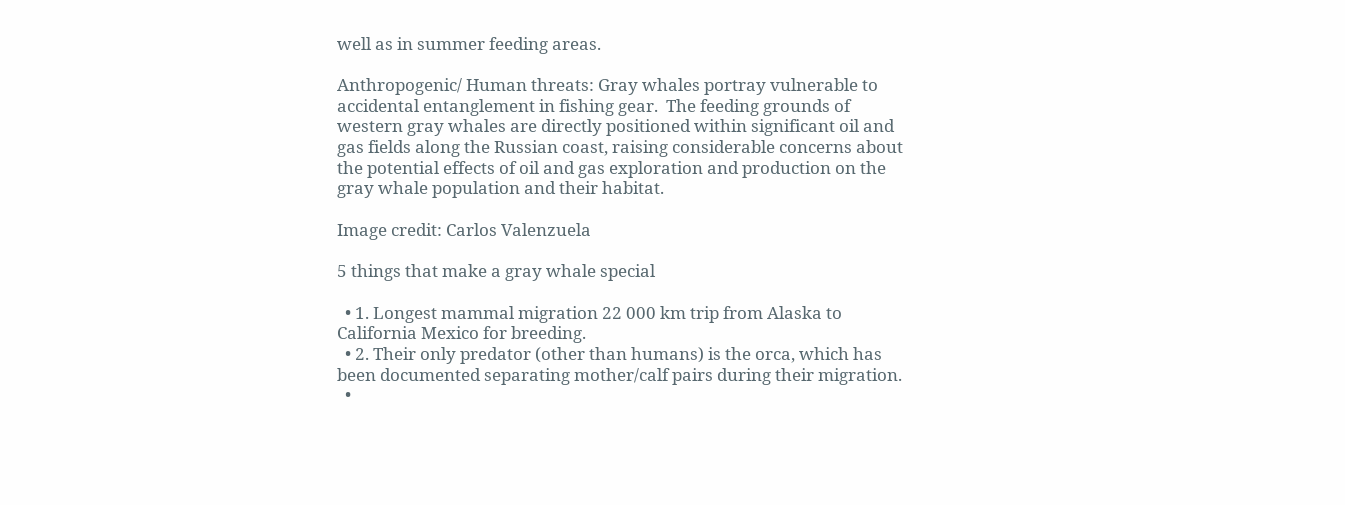well as in summer feeding areas.

Anthropogenic/ Human threats: Gray whales portray vulnerable to accidental entanglement in fishing gear.  The feeding grounds of western gray whales are directly positioned within significant oil and gas fields along the Russian coast, raising considerable concerns about the potential effects of oil and gas exploration and production on the gray whale population and their habitat.

Image credit: Carlos Valenzuela

5 things that make a gray whale special

  • 1. Longest mammal migration 22 000 km trip from Alaska to California Mexico for breeding.
  • 2. Their only predator (other than humans) is the orca, which has been documented separating mother/calf pairs during their migration.
  •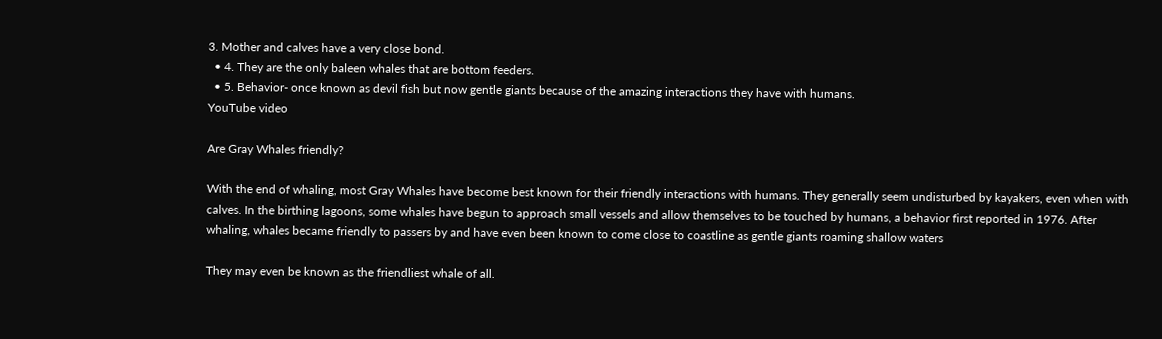3. Mother and calves have a very close bond.
  • 4. They are the only baleen whales that are bottom feeders.
  • 5. Behavior- once known as devil fish but now gentle giants because of the amazing interactions they have with humans.
YouTube video

Are Gray Whales friendly?

With the end of whaling, most Gray Whales have become best known for their friendly interactions with humans. They generally seem undisturbed by kayakers, even when with calves. In the birthing lagoons, some whales have begun to approach small vessels and allow themselves to be touched by humans, a behavior first reported in 1976. After whaling, whales became friendly to passers by and have even been known to come close to coastline as gentle giants roaming shallow waters

They may even be known as the friendliest whale of all.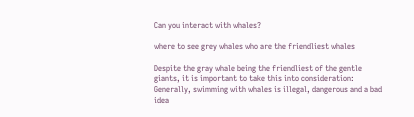Can you interact with whales?

where to see grey whales who are the friendliest whales

Despite the gray whale being the friendliest of the gentle giants, it is important to take this into consideration: Generally, swimming with whales is illegal, dangerous and a bad idea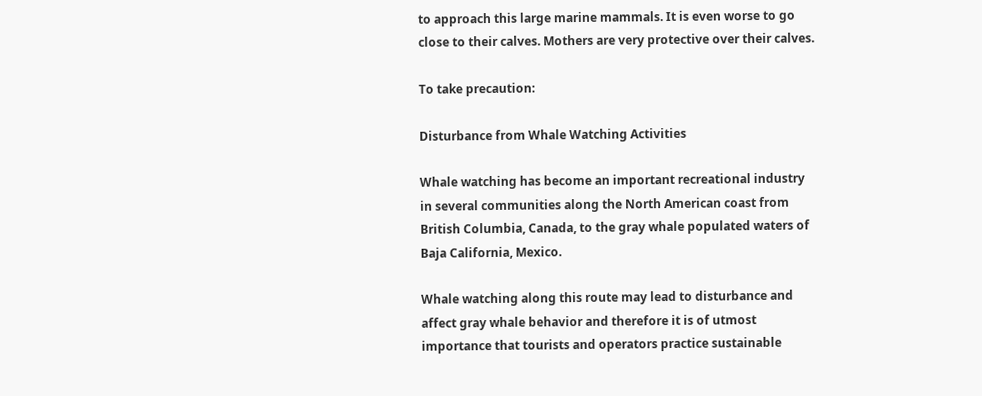to approach this large marine mammals. It is even worse to go close to their calves. Mothers are very protective over their calves.

To take precaution:

Disturbance from Whale Watching Activities

Whale watching has become an important recreational industry in several communities along the North American coast from British Columbia, Canada, to the gray whale populated waters of Baja California, Mexico.

Whale watching along this route may lead to disturbance and affect gray whale behavior and therefore it is of utmost importance that tourists and operators practice sustainable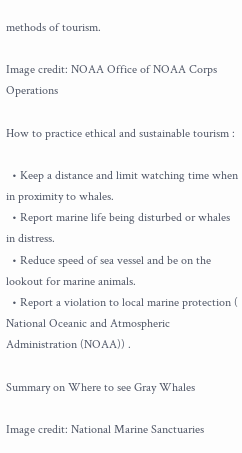methods of tourism.

Image credit: NOAA Office of NOAA Corps Operations

How to practice ethical and sustainable tourism :

  • Keep a distance and limit watching time when in proximity to whales.
  • Report marine life being disturbed or whales in distress.
  • Reduce speed of sea vessel and be on the lookout for marine animals.
  • Report a violation to local marine protection ( National Oceanic and Atmospheric Administration (NOAA)) .

Summary on Where to see Gray Whales

Image credit: National Marine Sanctuaries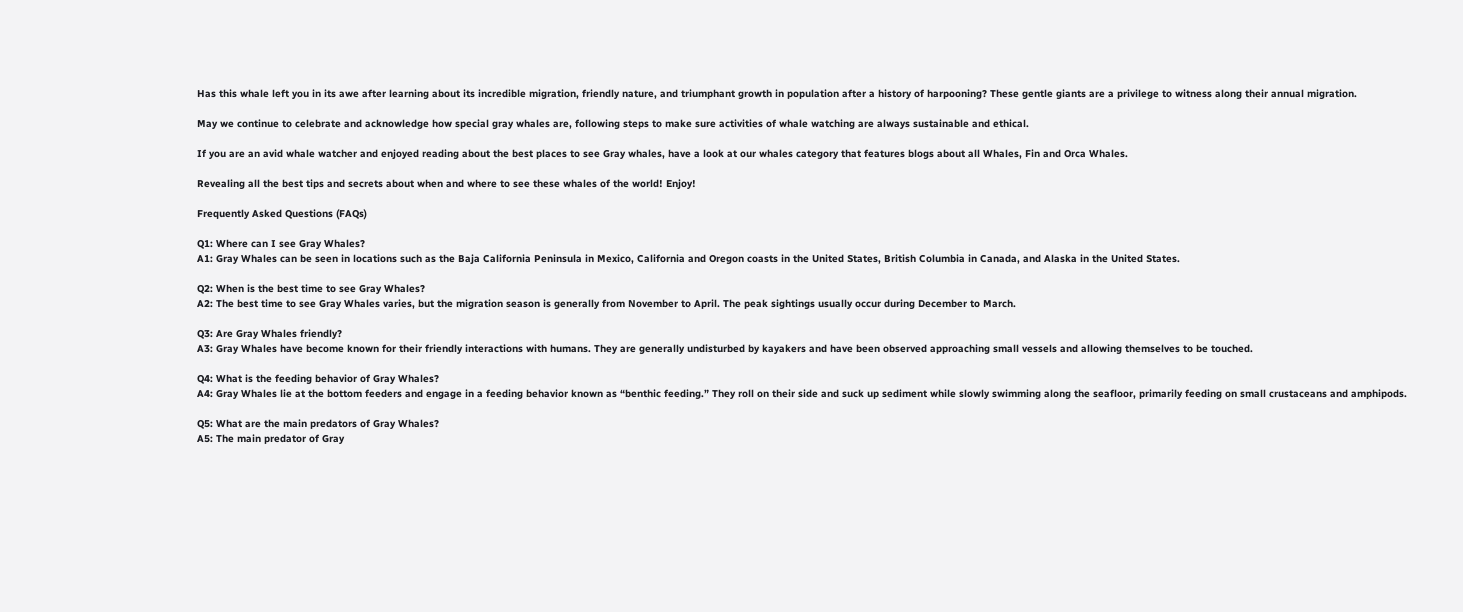Has this whale left you in its awe after learning about its incredible migration, friendly nature, and triumphant growth in population after a history of harpooning? These gentle giants are a privilege to witness along their annual migration.

May we continue to celebrate and acknowledge how special gray whales are, following steps to make sure activities of whale watching are always sustainable and ethical.

If you are an avid whale watcher and enjoyed reading about the best places to see Gray whales, have a look at our whales category that features blogs about all Whales, Fin and Orca Whales.

Revealing all the best tips and secrets about when and where to see these whales of the world! Enjoy!

Frequently Asked Questions (FAQs)

Q1: Where can I see Gray Whales?
A1: Gray Whales can be seen in locations such as the Baja California Peninsula in Mexico, California and Oregon coasts in the United States, British Columbia in Canada, and Alaska in the United States.

Q2: When is the best time to see Gray Whales?
A2: The best time to see Gray Whales varies, but the migration season is generally from November to April. The peak sightings usually occur during December to March.

Q3: Are Gray Whales friendly?
A3: Gray Whales have become known for their friendly interactions with humans. They are generally undisturbed by kayakers and have been observed approaching small vessels and allowing themselves to be touched.

Q4: What is the feeding behavior of Gray Whales?
A4: Gray Whales lie at the bottom feeders and engage in a feeding behavior known as “benthic feeding.” They roll on their side and suck up sediment while slowly swimming along the seafloor, primarily feeding on small crustaceans and amphipods.

Q5: What are the main predators of Gray Whales?
A5: The main predator of Gray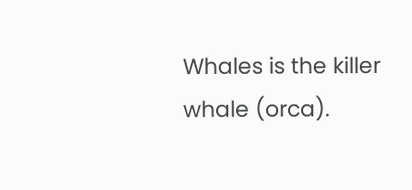Whales is the killer whale (orca).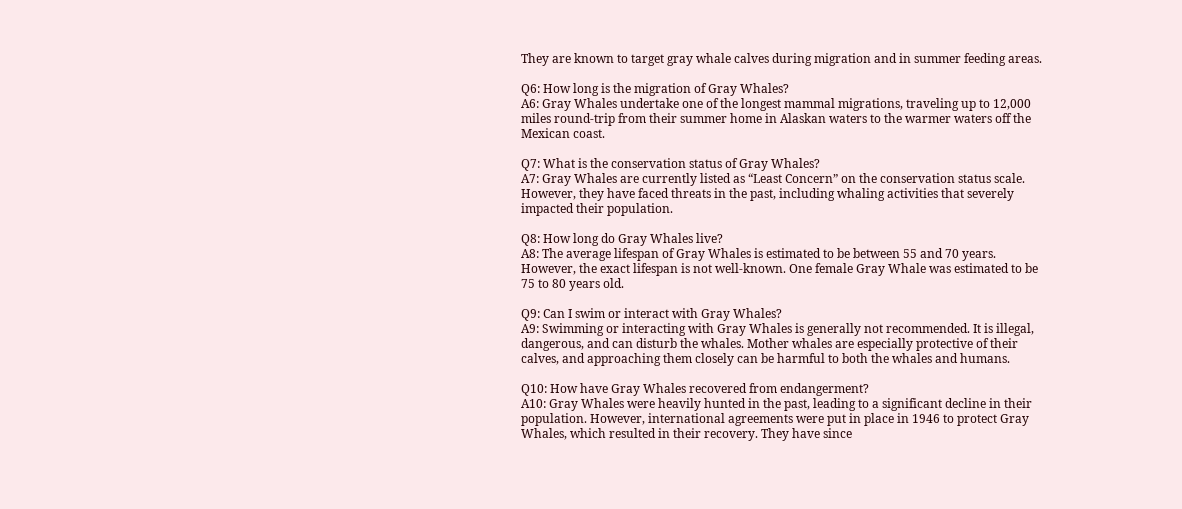They are known to target gray whale calves during migration and in summer feeding areas.

Q6: How long is the migration of Gray Whales?
A6: Gray Whales undertake one of the longest mammal migrations, traveling up to 12,000 miles round-trip from their summer home in Alaskan waters to the warmer waters off the Mexican coast.

Q7: What is the conservation status of Gray Whales?
A7: Gray Whales are currently listed as “Least Concern” on the conservation status scale. However, they have faced threats in the past, including whaling activities that severely impacted their population.

Q8: How long do Gray Whales live?
A8: The average lifespan of Gray Whales is estimated to be between 55 and 70 years. However, the exact lifespan is not well-known. One female Gray Whale was estimated to be 75 to 80 years old.

Q9: Can I swim or interact with Gray Whales?
A9: Swimming or interacting with Gray Whales is generally not recommended. It is illegal, dangerous, and can disturb the whales. Mother whales are especially protective of their calves, and approaching them closely can be harmful to both the whales and humans.

Q10: How have Gray Whales recovered from endangerment?
A10: Gray Whales were heavily hunted in the past, leading to a significant decline in their population. However, international agreements were put in place in 1946 to protect Gray Whales, which resulted in their recovery. They have since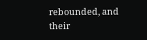rebounded, and their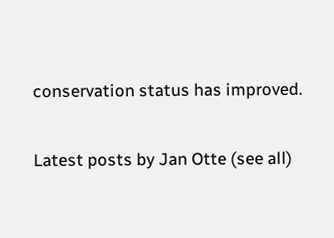conservation status has improved.

Latest posts by Jan Otte (see all)